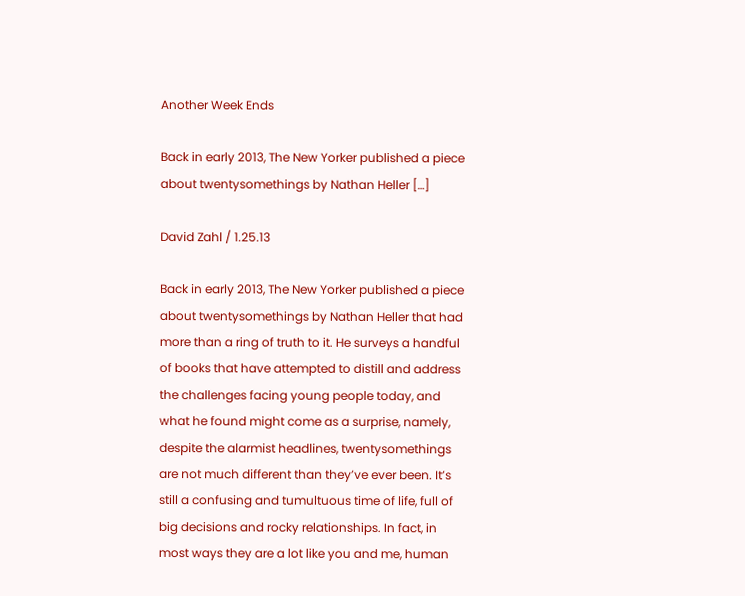Another Week Ends

Back in early 2013, The New Yorker published a piece about twentysomethings by Nathan Heller […]

David Zahl / 1.25.13

Back in early 2013, The New Yorker published a piece about twentysomethings by Nathan Heller that had more than a ring of truth to it. He surveys a handful of books that have attempted to distill and address the challenges facing young people today, and what he found might come as a surprise, namely, despite the alarmist headlines, twentysomethings are not much different than they’ve ever been. It’s still a confusing and tumultuous time of life, full of big decisions and rocky relationships. In fact, in most ways they are a lot like you and me, human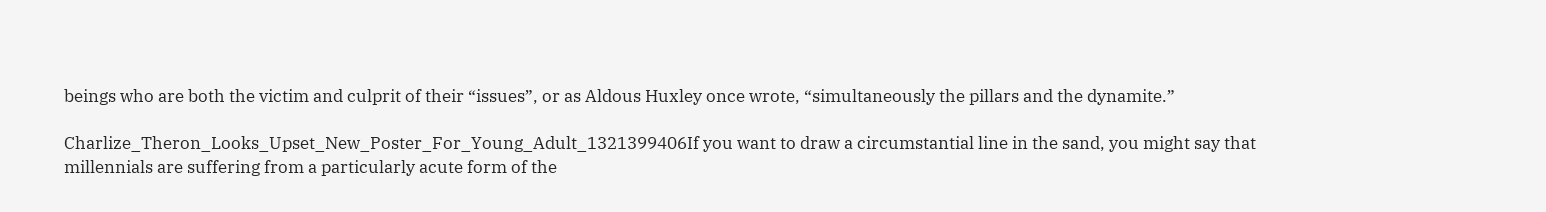beings who are both the victim and culprit of their “issues”, or as Aldous Huxley once wrote, “simultaneously the pillars and the dynamite.”

Charlize_Theron_Looks_Upset_New_Poster_For_Young_Adult_1321399406If you want to draw a circumstantial line in the sand, you might say that millennials are suffering from a particularly acute form of the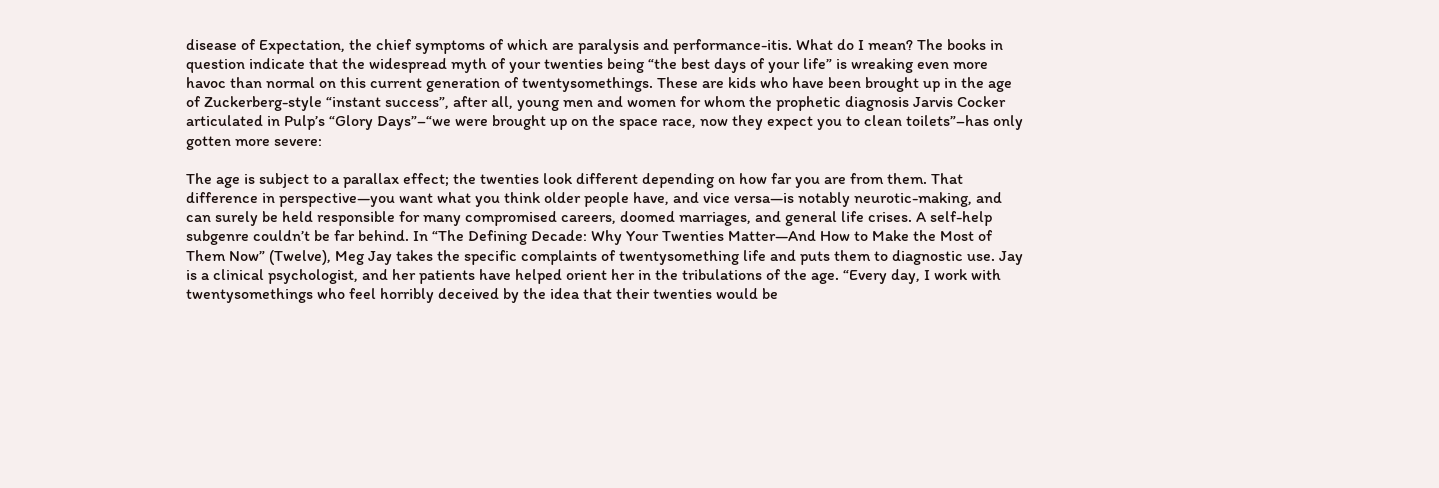disease of Expectation, the chief symptoms of which are paralysis and performance-itis. What do I mean? The books in question indicate that the widespread myth of your twenties being “the best days of your life” is wreaking even more havoc than normal on this current generation of twentysomethings. These are kids who have been brought up in the age of Zuckerberg-style “instant success”, after all, young men and women for whom the prophetic diagnosis Jarvis Cocker articulated in Pulp’s “Glory Days”–“we were brought up on the space race, now they expect you to clean toilets”–has only gotten more severe:

The age is subject to a parallax effect; the twenties look different depending on how far you are from them. That difference in perspective—you want what you think older people have, and vice versa—is notably neurotic-making, and can surely be held responsible for many compromised careers, doomed marriages, and general life crises. A self-help subgenre couldn’t be far behind. In “The Defining Decade: Why Your Twenties Matter—And How to Make the Most of Them Now” (Twelve), Meg Jay takes the specific complaints of twentysomething life and puts them to diagnostic use. Jay is a clinical psychologist, and her patients have helped orient her in the tribulations of the age. “Every day, I work with twentysomethings who feel horribly deceived by the idea that their twenties would be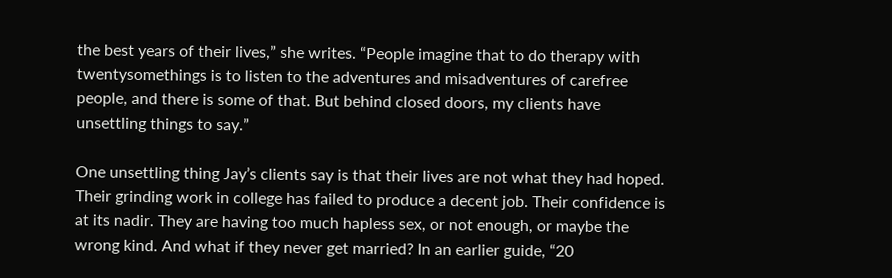the best years of their lives,” she writes. “People imagine that to do therapy with twentysomethings is to listen to the adventures and misadventures of carefree people, and there is some of that. But behind closed doors, my clients have unsettling things to say.”

One unsettling thing Jay’s clients say is that their lives are not what they had hoped. Their grinding work in college has failed to produce a decent job. Their confidence is at its nadir. They are having too much hapless sex, or not enough, or maybe the wrong kind. And what if they never get married? In an earlier guide, “20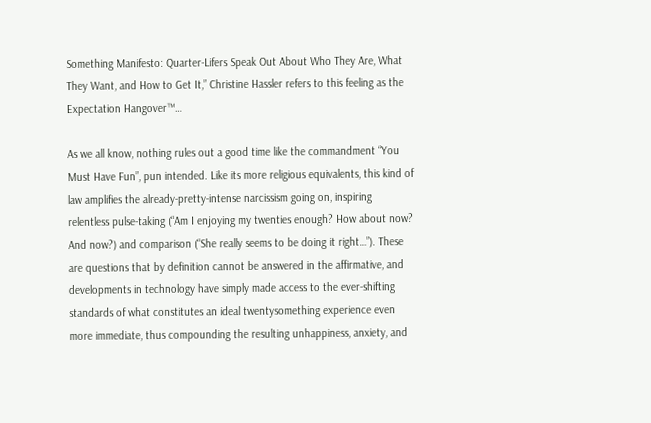Something Manifesto: Quarter-Lifers Speak Out About Who They Are, What They Want, and How to Get It,” Christine Hassler refers to this feeling as the Expectation Hangover™…

As we all know, nothing rules out a good time like the commandment “You Must Have Fun”, pun intended. Like its more religious equivalents, this kind of law amplifies the already-pretty-intense narcissism going on, inspiring relentless pulse-taking (“Am I enjoying my twenties enough? How about now? And now?) and comparison (“She really seems to be doing it right…”). These are questions that by definition cannot be answered in the affirmative, and developments in technology have simply made access to the ever-shifting standards of what constitutes an ideal twentysomething experience even more immediate, thus compounding the resulting unhappiness, anxiety, and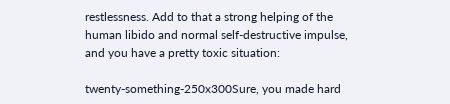restlessness. Add to that a strong helping of the human libido and normal self-destructive impulse, and you have a pretty toxic situation:

twenty-something-250x300Sure, you made hard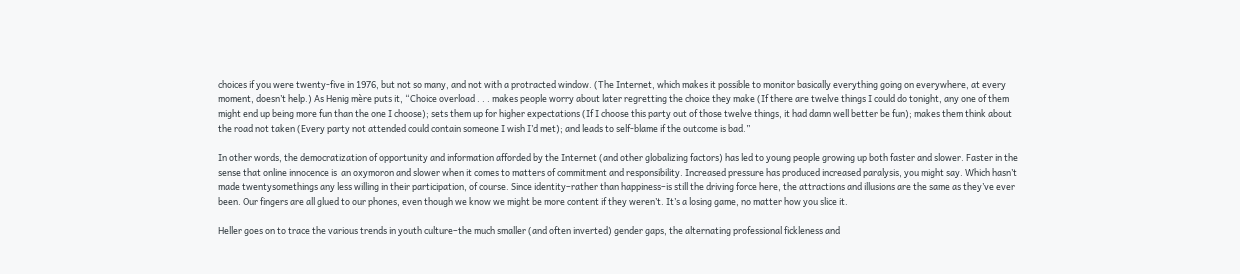choices if you were twenty-five in 1976, but not so many, and not with a protracted window. (The Internet, which makes it possible to monitor basically everything going on everywhere, at every moment, doesn’t help.) As Henig mère puts it, “Choice overload . . . makes people worry about later regretting the choice they make (If there are twelve things I could do tonight, any one of them might end up being more fun than the one I choose); sets them up for higher expectations (If I choose this party out of those twelve things, it had damn well better be fun); makes them think about the road not taken (Every party not attended could contain someone I wish I’d met); and leads to self-blame if the outcome is bad.”

In other words, the democratization of opportunity and information afforded by the Internet (and other globalizing factors) has led to young people growing up both faster and slower. Faster in the sense that online innocence is  an oxymoron and slower when it comes to matters of commitment and responsibility. Increased pressure has produced increased paralysis, you might say. Which hasn’t made twentysomethings any less willing in their participation, of course. Since identity–rather than happiness–is still the driving force here, the attractions and illusions are the same as they’ve ever been. Our fingers are all glued to our phones, even though we know we might be more content if they weren’t. It’s a losing game, no matter how you slice it.

Heller goes on to trace the various trends in youth culture–the much smaller (and often inverted) gender gaps, the alternating professional fickleness and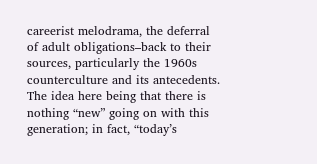careerist melodrama, the deferral of adult obligations–back to their sources, particularly the 1960s counterculture and its antecedents. The idea here being that there is nothing “new” going on with this generation; in fact, “today’s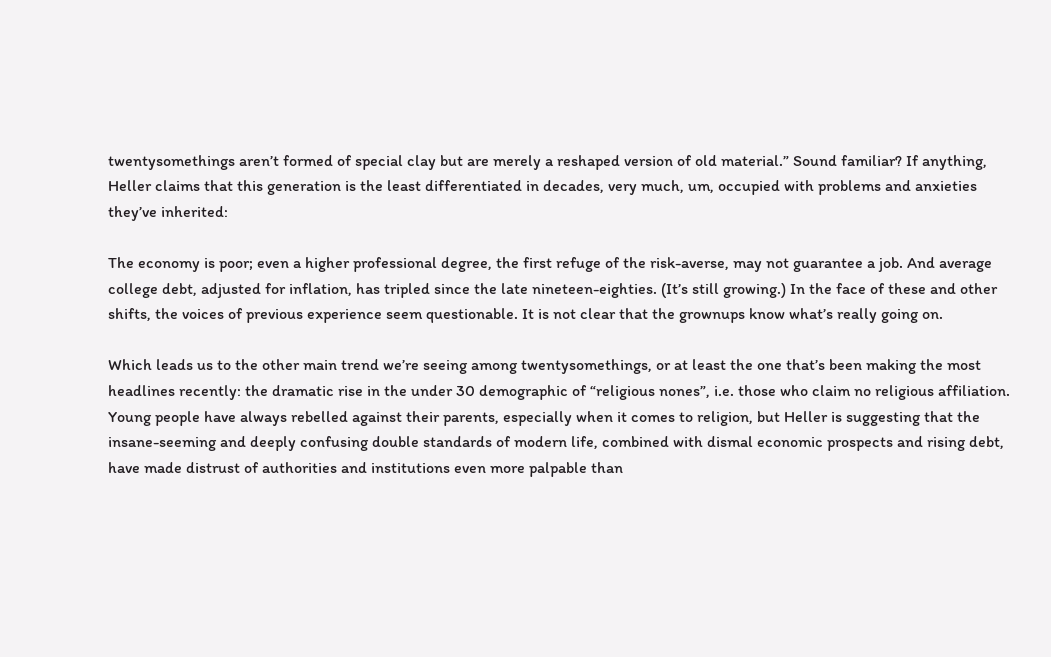twentysomethings aren’t formed of special clay but are merely a reshaped version of old material.” Sound familiar? If anything, Heller claims that this generation is the least differentiated in decades, very much, um, occupied with problems and anxieties they’ve inherited:

The economy is poor; even a higher professional degree, the first refuge of the risk-averse, may not guarantee a job. And average college debt, adjusted for inflation, has tripled since the late nineteen-eighties. (It’s still growing.) In the face of these and other shifts, the voices of previous experience seem questionable. It is not clear that the grownups know what’s really going on.

Which leads us to the other main trend we’re seeing among twentysomethings, or at least the one that’s been making the most headlines recently: the dramatic rise in the under 30 demographic of “religious nones”, i.e. those who claim no religious affiliation. Young people have always rebelled against their parents, especially when it comes to religion, but Heller is suggesting that the insane-seeming and deeply confusing double standards of modern life, combined with dismal economic prospects and rising debt, have made distrust of authorities and institutions even more palpable than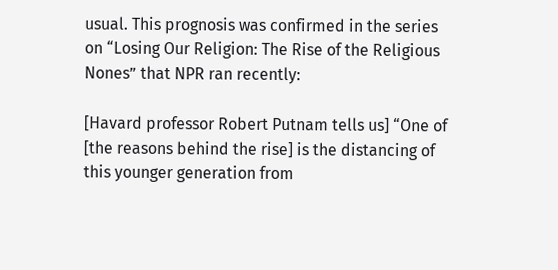usual. This prognosis was confirmed in the series on “Losing Our Religion: The Rise of the Religious Nones” that NPR ran recently:

[Havard professor Robert Putnam tells us] “One of [the reasons behind the rise] is the distancing of this younger generation from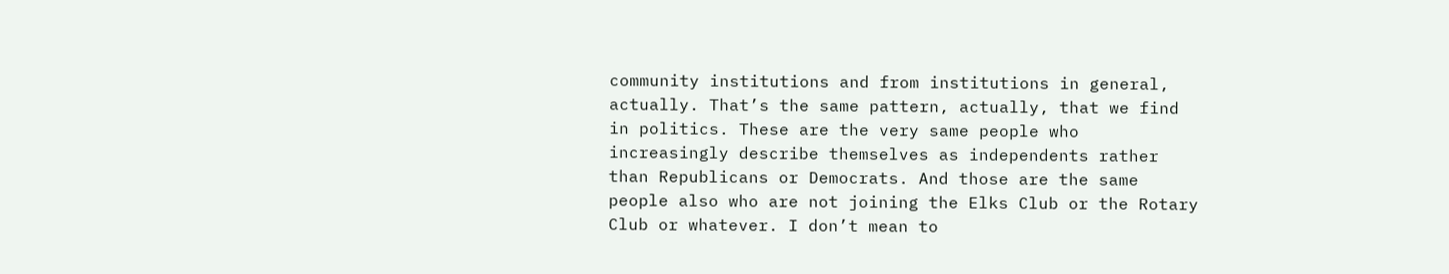community institutions and from institutions in general, actually. That’s the same pattern, actually, that we find in politics. These are the very same people who increasingly describe themselves as independents rather than Republicans or Democrats. And those are the same people also who are not joining the Elks Club or the Rotary Club or whatever. I don’t mean to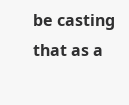be casting that as a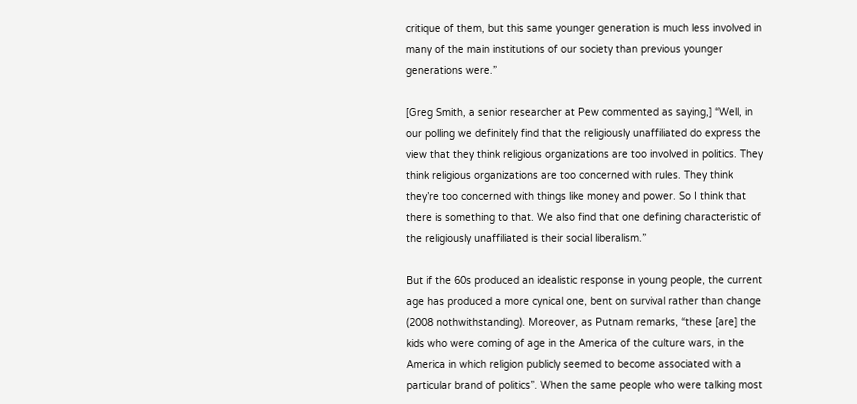critique of them, but this same younger generation is much less involved in many of the main institutions of our society than previous younger generations were.”

[Greg Smith, a senior researcher at Pew commented as saying,] “Well, in our polling we definitely find that the religiously unaffiliated do express the view that they think religious organizations are too involved in politics. They think religious organizations are too concerned with rules. They think they’re too concerned with things like money and power. So I think that there is something to that. We also find that one defining characteristic of the religiously unaffiliated is their social liberalism.”

But if the 60s produced an idealistic response in young people, the current age has produced a more cynical one, bent on survival rather than change (2008 nothwithstanding). Moreover, as Putnam remarks, “these [are] the kids who were coming of age in the America of the culture wars, in the America in which religion publicly seemed to become associated with a particular brand of politics”. When the same people who were talking most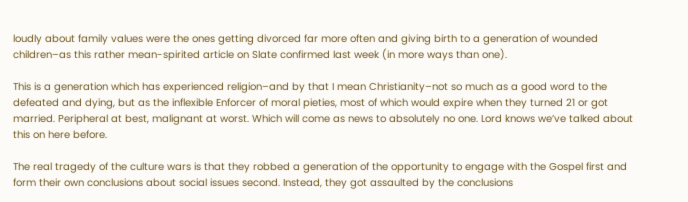loudly about family values were the ones getting divorced far more often and giving birth to a generation of wounded children–as this rather mean-spirited article on Slate confirmed last week (in more ways than one).

This is a generation which has experienced religion–and by that I mean Christianity–not so much as a good word to the defeated and dying, but as the inflexible Enforcer of moral pieties, most of which would expire when they turned 21 or got married. Peripheral at best, malignant at worst. Which will come as news to absolutely no one. Lord knows we’ve talked about this on here before.

The real tragedy of the culture wars is that they robbed a generation of the opportunity to engage with the Gospel first and form their own conclusions about social issues second. Instead, they got assaulted by the conclusions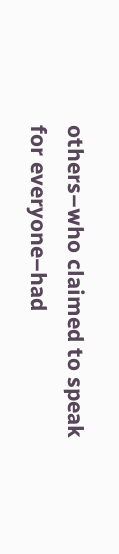others–who claimed to speak for everyone–had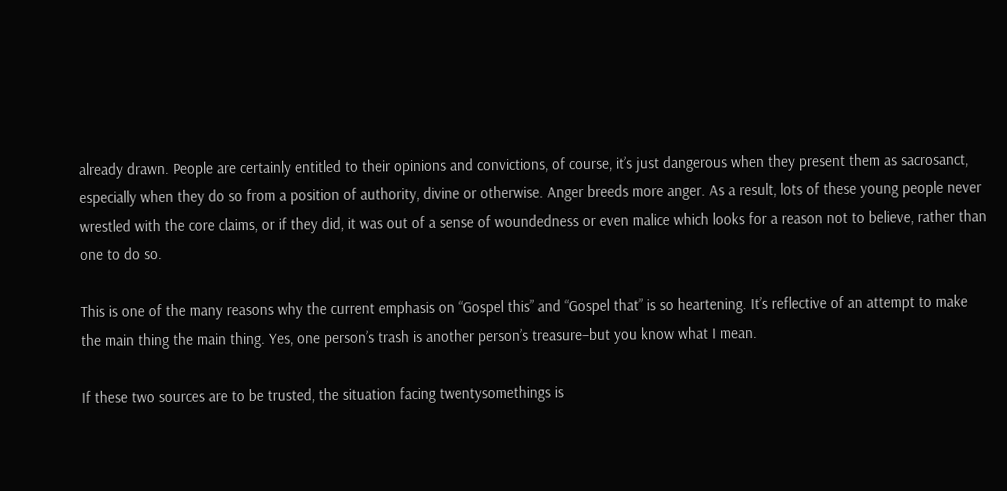already drawn. People are certainly entitled to their opinions and convictions, of course, it’s just dangerous when they present them as sacrosanct, especially when they do so from a position of authority, divine or otherwise. Anger breeds more anger. As a result, lots of these young people never wrestled with the core claims, or if they did, it was out of a sense of woundedness or even malice which looks for a reason not to believe, rather than one to do so.

This is one of the many reasons why the current emphasis on “Gospel this” and “Gospel that” is so heartening. It’s reflective of an attempt to make the main thing the main thing. Yes, one person’s trash is another person’s treasure–but you know what I mean.

If these two sources are to be trusted, the situation facing twentysomethings is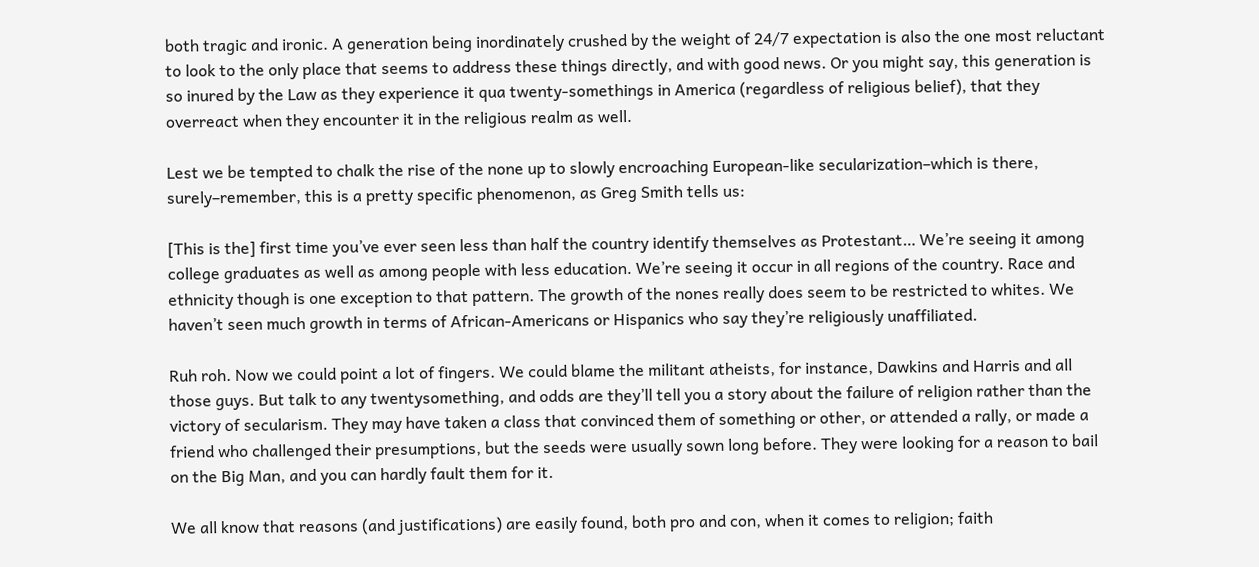both tragic and ironic. A generation being inordinately crushed by the weight of 24/7 expectation is also the one most reluctant to look to the only place that seems to address these things directly, and with good news. Or you might say, this generation is so inured by the Law as they experience it qua twenty-somethings in America (regardless of religious belief), that they overreact when they encounter it in the religious realm as well.

Lest we be tempted to chalk the rise of the none up to slowly encroaching European-like secularization–which is there, surely–remember, this is a pretty specific phenomenon, as Greg Smith tells us:

[This is the] first time you’ve ever seen less than half the country identify themselves as Protestant… We’re seeing it among college graduates as well as among people with less education. We’re seeing it occur in all regions of the country. Race and ethnicity though is one exception to that pattern. The growth of the nones really does seem to be restricted to whites. We haven’t seen much growth in terms of African-Americans or Hispanics who say they’re religiously unaffiliated.

Ruh roh. Now we could point a lot of fingers. We could blame the militant atheists, for instance, Dawkins and Harris and all those guys. But talk to any twentysomething, and odds are they’ll tell you a story about the failure of religion rather than the victory of secularism. They may have taken a class that convinced them of something or other, or attended a rally, or made a friend who challenged their presumptions, but the seeds were usually sown long before. They were looking for a reason to bail on the Big Man, and you can hardly fault them for it.

We all know that reasons (and justifications) are easily found, both pro and con, when it comes to religion; faith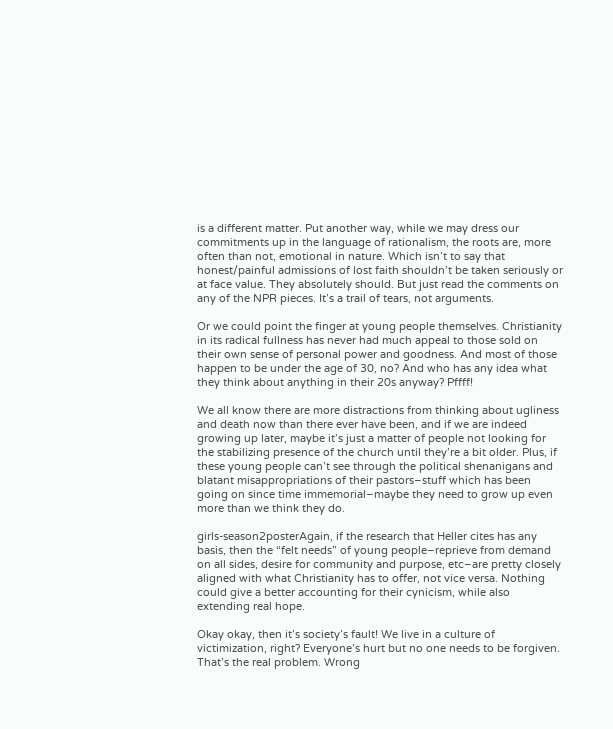is a different matter. Put another way, while we may dress our commitments up in the language of rationalism, the roots are, more often than not, emotional in nature. Which isn’t to say that honest/painful admissions of lost faith shouldn’t be taken seriously or at face value. They absolutely should. But just read the comments on any of the NPR pieces. It’s a trail of tears, not arguments.

Or we could point the finger at young people themselves. Christianity in its radical fullness has never had much appeal to those sold on their own sense of personal power and goodness. And most of those happen to be under the age of 30, no? And who has any idea what they think about anything in their 20s anyway? Pffff!

We all know there are more distractions from thinking about ugliness and death now than there ever have been, and if we are indeed growing up later, maybe it’s just a matter of people not looking for the stabilizing presence of the church until they’re a bit older. Plus, if these young people can’t see through the political shenanigans and blatant misappropriations of their pastors–stuff which has been going on since time immemorial–maybe they need to grow up even more than we think they do.

girls-season2posterAgain, if the research that Heller cites has any basis, then the “felt needs” of young people–reprieve from demand on all sides, desire for community and purpose, etc–are pretty closely aligned with what Christianity has to offer, not vice versa. Nothing could give a better accounting for their cynicism, while also extending real hope.

Okay okay, then it’s society’s fault! We live in a culture of victimization, right? Everyone’s hurt but no one needs to be forgiven. That’s the real problem. Wrong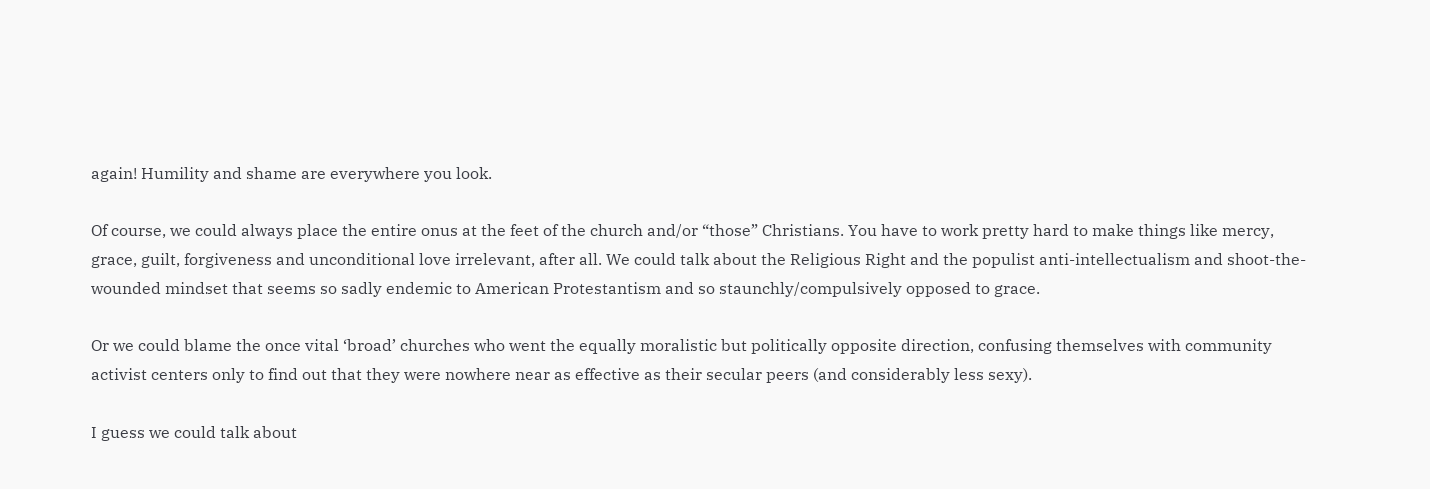again! Humility and shame are everywhere you look.

Of course, we could always place the entire onus at the feet of the church and/or “those” Christians. You have to work pretty hard to make things like mercy, grace, guilt, forgiveness and unconditional love irrelevant, after all. We could talk about the Religious Right and the populist anti-intellectualism and shoot-the-wounded mindset that seems so sadly endemic to American Protestantism and so staunchly/compulsively opposed to grace.

Or we could blame the once vital ‘broad’ churches who went the equally moralistic but politically opposite direction, confusing themselves with community activist centers only to find out that they were nowhere near as effective as their secular peers (and considerably less sexy).

I guess we could talk about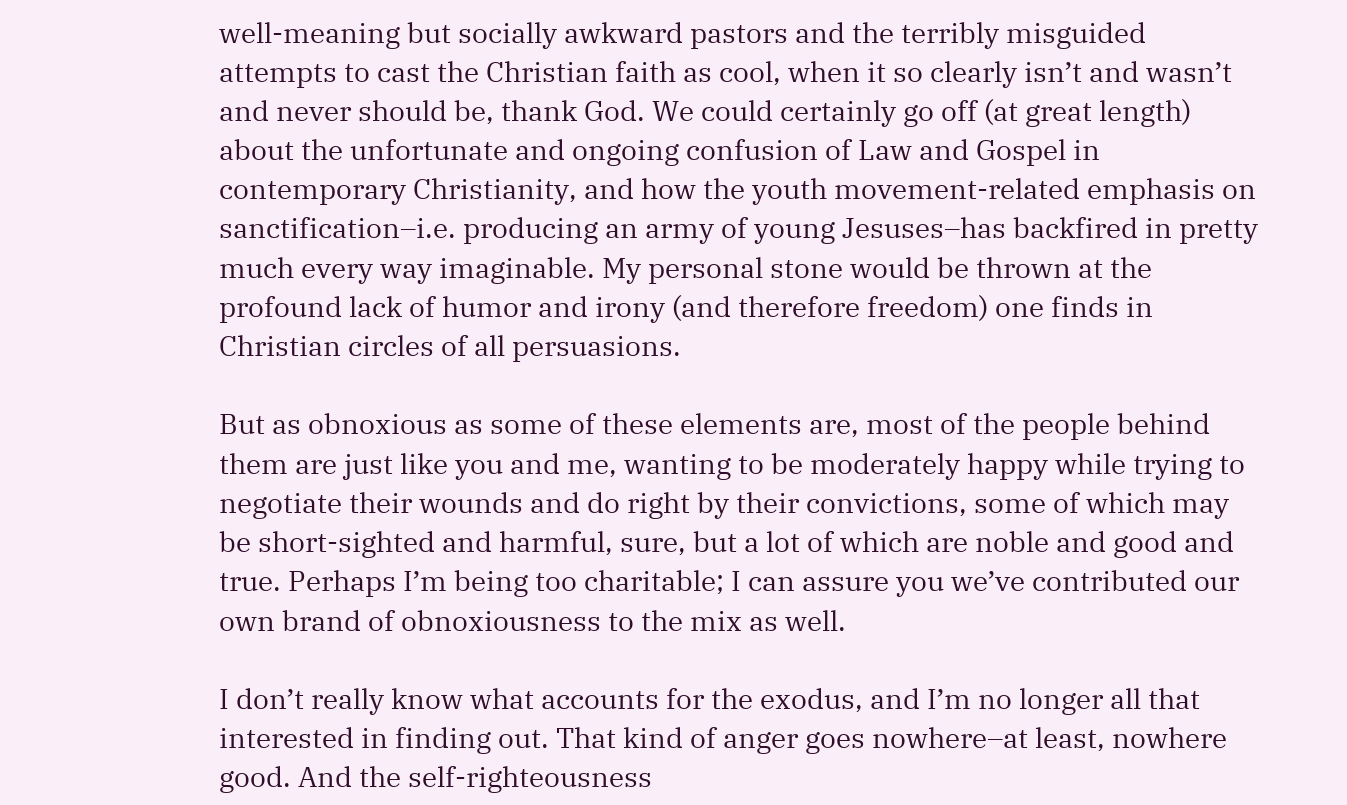well-meaning but socially awkward pastors and the terribly misguided attempts to cast the Christian faith as cool, when it so clearly isn’t and wasn’t and never should be, thank God. We could certainly go off (at great length) about the unfortunate and ongoing confusion of Law and Gospel in contemporary Christianity, and how the youth movement-related emphasis on sanctification–i.e. producing an army of young Jesuses–has backfired in pretty much every way imaginable. My personal stone would be thrown at the profound lack of humor and irony (and therefore freedom) one finds in Christian circles of all persuasions.

But as obnoxious as some of these elements are, most of the people behind them are just like you and me, wanting to be moderately happy while trying to negotiate their wounds and do right by their convictions, some of which may be short-sighted and harmful, sure, but a lot of which are noble and good and true. Perhaps I’m being too charitable; I can assure you we’ve contributed our own brand of obnoxiousness to the mix as well.

I don’t really know what accounts for the exodus, and I’m no longer all that interested in finding out. That kind of anger goes nowhere–at least, nowhere good. And the self-righteousness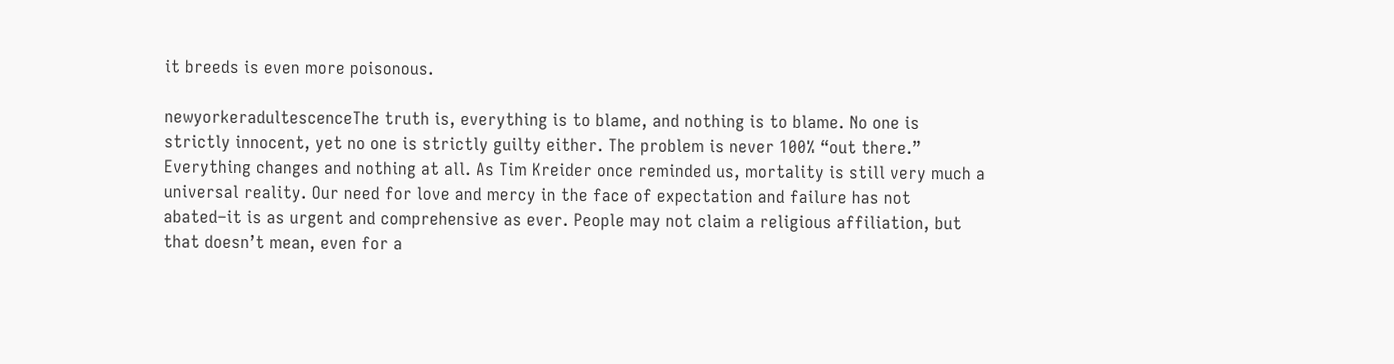it breeds is even more poisonous.

newyorkeradultescenceThe truth is, everything is to blame, and nothing is to blame. No one is strictly innocent, yet no one is strictly guilty either. The problem is never 100% “out there.” Everything changes and nothing at all. As Tim Kreider once reminded us, mortality is still very much a universal reality. Our need for love and mercy in the face of expectation and failure has not abated–it is as urgent and comprehensive as ever. People may not claim a religious affiliation, but that doesn’t mean, even for a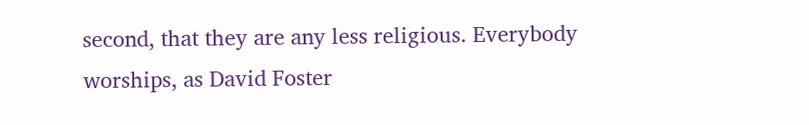second, that they are any less religious. Everybody worships, as David Foster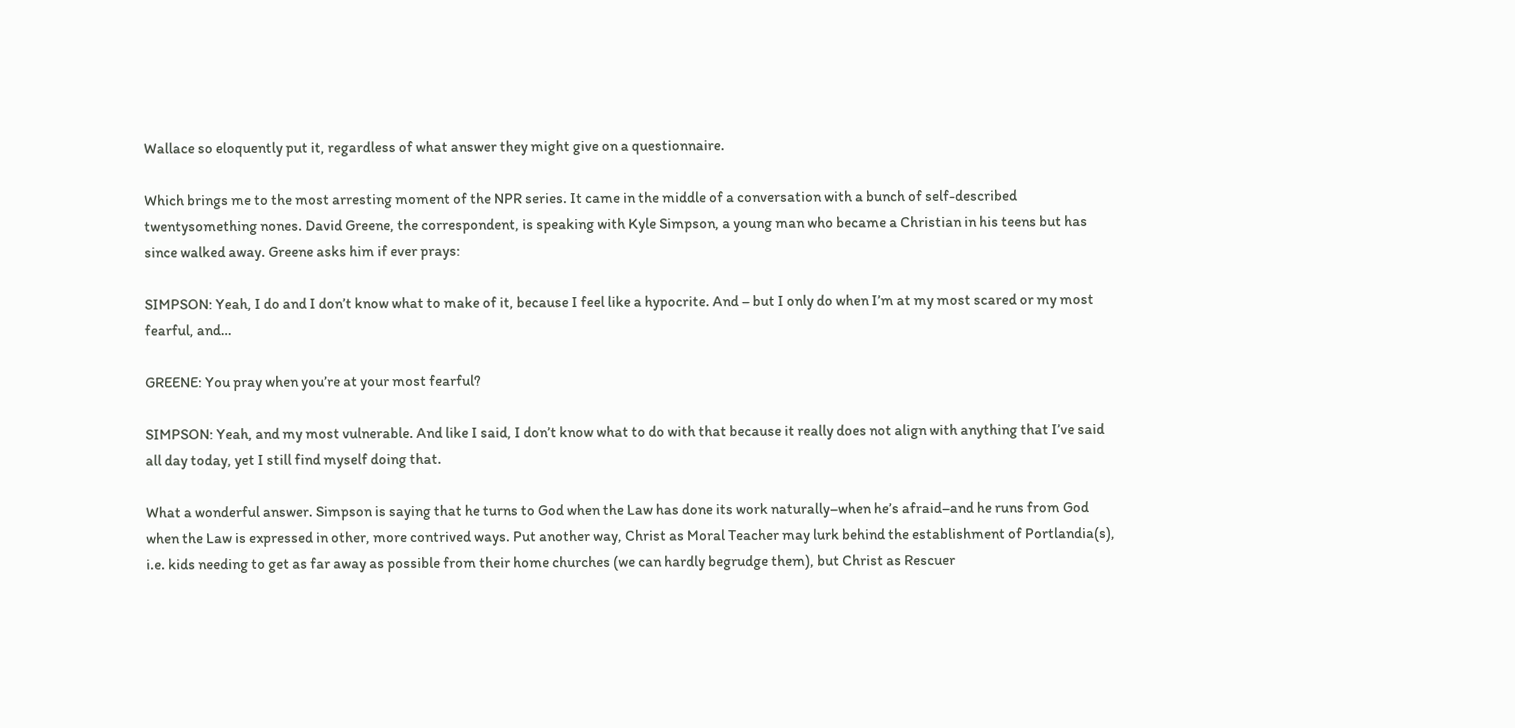Wallace so eloquently put it, regardless of what answer they might give on a questionnaire.

Which brings me to the most arresting moment of the NPR series. It came in the middle of a conversation with a bunch of self-described twentysomething nones. David Greene, the correspondent, is speaking with Kyle Simpson, a young man who became a Christian in his teens but has since walked away. Greene asks him if ever prays:

SIMPSON: Yeah, I do and I don’t know what to make of it, because I feel like a hypocrite. And – but I only do when I’m at my most scared or my most fearful, and…

GREENE: You pray when you’re at your most fearful?

SIMPSON: Yeah, and my most vulnerable. And like I said, I don’t know what to do with that because it really does not align with anything that I’ve said all day today, yet I still find myself doing that.

What a wonderful answer. Simpson is saying that he turns to God when the Law has done its work naturally–when he’s afraid–and he runs from God when the Law is expressed in other, more contrived ways. Put another way, Christ as Moral Teacher may lurk behind the establishment of Portlandia(s), i.e. kids needing to get as far away as possible from their home churches (we can hardly begrudge them), but Christ as Rescuer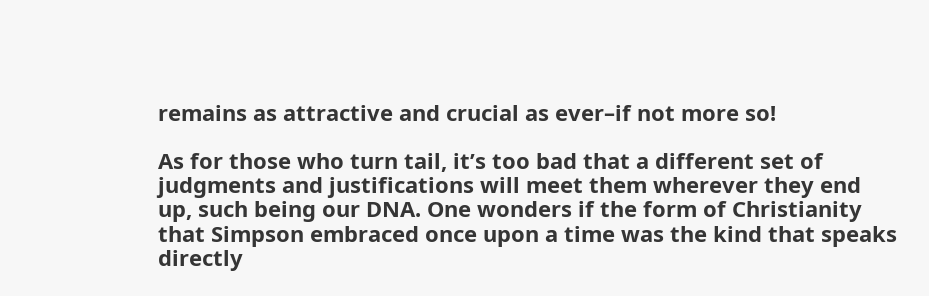remains as attractive and crucial as ever–if not more so!

As for those who turn tail, it’s too bad that a different set of judgments and justifications will meet them wherever they end up, such being our DNA. One wonders if the form of Christianity that Simpson embraced once upon a time was the kind that speaks directly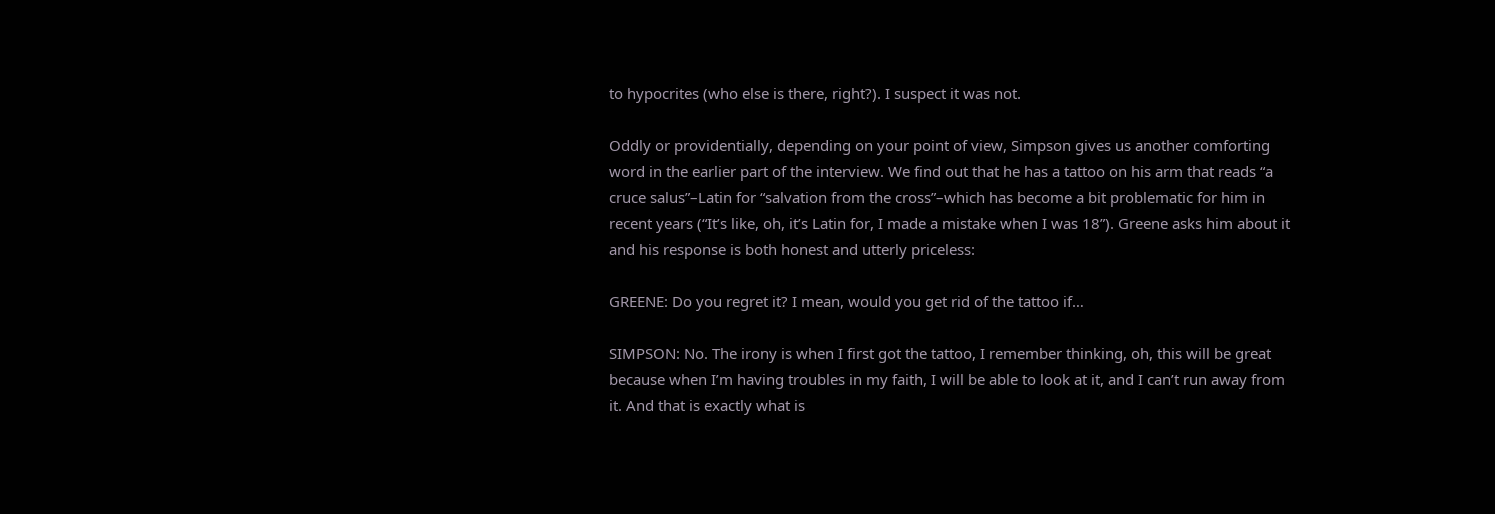to hypocrites (who else is there, right?). I suspect it was not.

Oddly or providentially, depending on your point of view, Simpson gives us another comforting word in the earlier part of the interview. We find out that he has a tattoo on his arm that reads “a cruce salus”–Latin for “salvation from the cross”–which has become a bit problematic for him in recent years (“It’s like, oh, it’s Latin for, I made a mistake when I was 18”). Greene asks him about it and his response is both honest and utterly priceless:

GREENE: Do you regret it? I mean, would you get rid of the tattoo if…

SIMPSON: No. The irony is when I first got the tattoo, I remember thinking, oh, this will be great because when I’m having troubles in my faith, I will be able to look at it, and I can’t run away from it. And that is exactly what is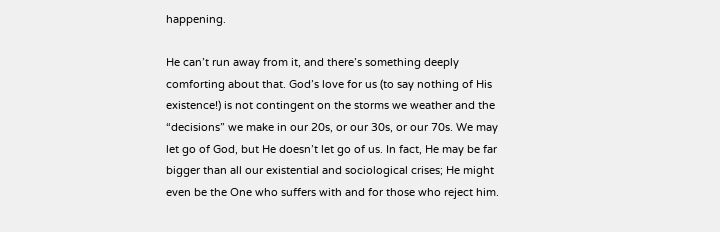happening.

He can’t run away from it, and there’s something deeply comforting about that. God’s love for us (to say nothing of His existence!) is not contingent on the storms we weather and the “decisions” we make in our 20s, or our 30s, or our 70s. We may let go of God, but He doesn’t let go of us. In fact, He may be far bigger than all our existential and sociological crises; He might even be the One who suffers with and for those who reject him.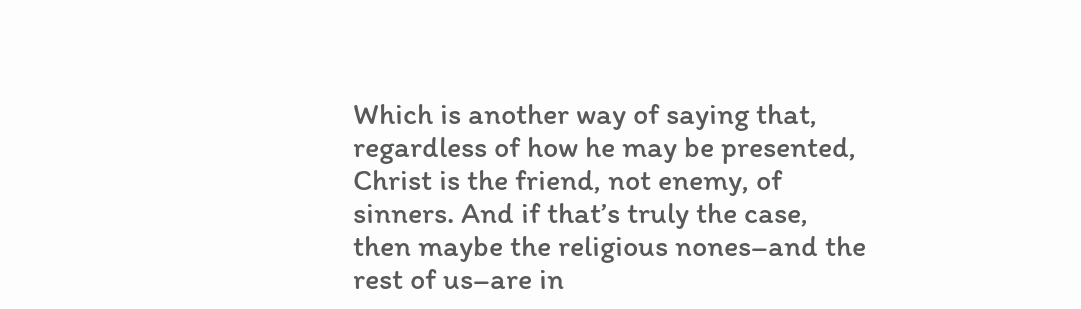Which is another way of saying that, regardless of how he may be presented, Christ is the friend, not enemy, of sinners. And if that’s truly the case, then maybe the religious nones–and the rest of us–are in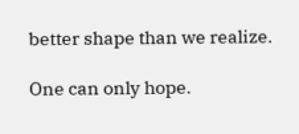better shape than we realize.

One can only hope.